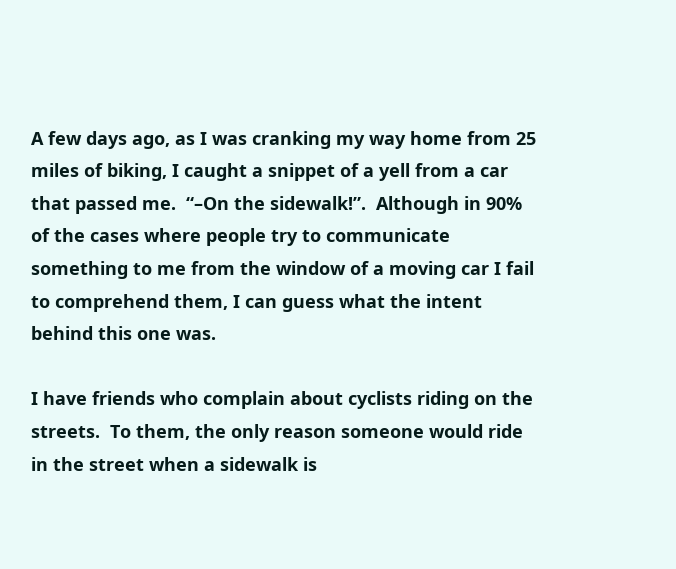A few days ago, as I was cranking my way home from 25 miles of biking, I caught a snippet of a yell from a car that passed me.  “–On the sidewalk!”.  Although in 90% of the cases where people try to communicate something to me from the window of a moving car I fail to comprehend them, I can guess what the intent behind this one was.

I have friends who complain about cyclists riding on the streets.  To them, the only reason someone would ride in the street when a sidewalk is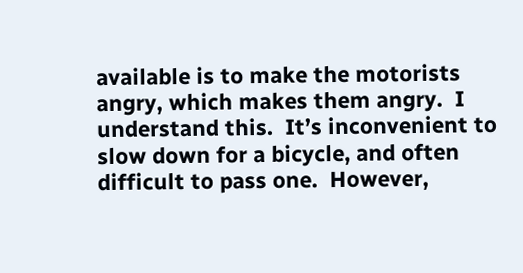available is to make the motorists angry, which makes them angry.  I understand this.  It’s inconvenient to slow down for a bicycle, and often difficult to pass one.  However,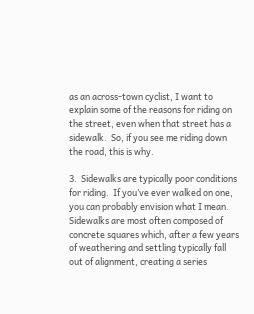as an across-town cyclist, I want to explain some of the reasons for riding on the street, even when that street has a sidewalk.  So, if you see me riding down the road, this is why.

3.  Sidewalks are typically poor conditions for riding.  If you’ve ever walked on one, you can probably envision what I mean.  Sidewalks are most often composed of concrete squares which, after a few years of weathering and settling typically fall out of alignment, creating a series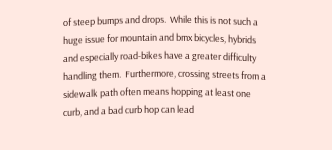of steep bumps and drops.  While this is not such a huge issue for mountain and bmx bicycles, hybrids and especially road-bikes have a greater difficulty handling them.  Furthermore, crossing streets from a sidewalk path often means hopping at least one curb, and a bad curb hop can lead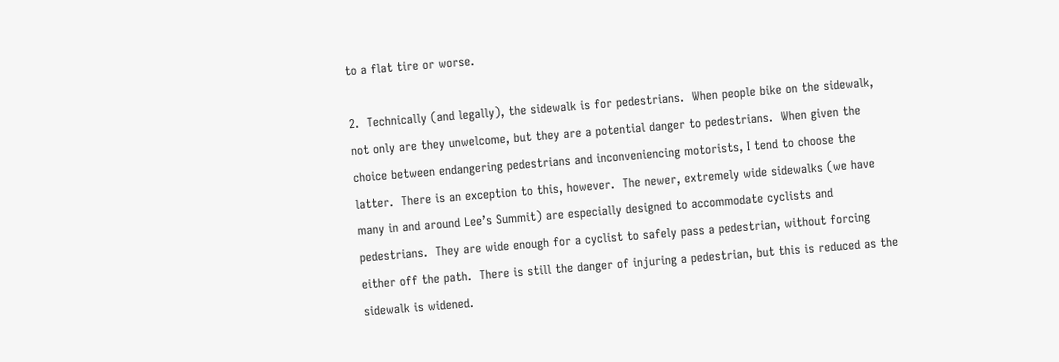to a flat tire or worse.

2.  Technically (and legally), the sidewalk is for pedestrians.  When people bike on the sidewalk, not only are they unwelcome, but they are a potential danger to pedestrians.  When given the choice between endangering pedestrians and inconveniencing motorists, I tend to choose the latter.  There is an exception to this, however.  The newer, extremely wide sidewalks (we have many in and around Lee’s Summit) are especially designed to accommodate cyclists and pedestrians.  They are wide enough for a cyclist to safely pass a pedestrian, without forcing either off the path.  There is still the danger of injuring a pedestrian, but this is reduced as the sidewalk is widened.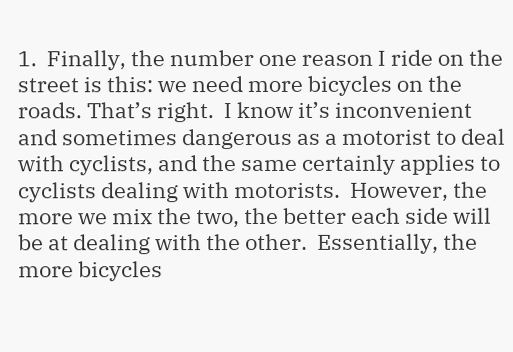1.  Finally, the number one reason I ride on the street is this: we need more bicycles on the roads. That’s right.  I know it’s inconvenient and sometimes dangerous as a motorist to deal with cyclists, and the same certainly applies to cyclists dealing with motorists.  However, the more we mix the two, the better each side will be at dealing with the other.  Essentially, the more bicycles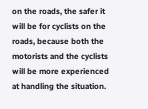on the roads, the safer it will be for cyclists on the roads, because both the motorists and the cyclists will be more experienced at handling the situation.